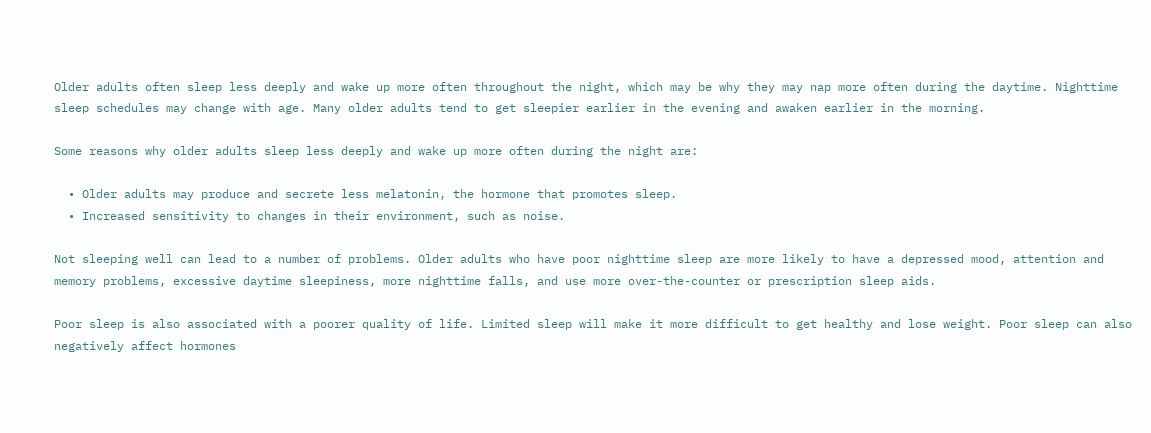Older adults often sleep less deeply and wake up more often throughout the night, which may be why they may nap more often during the daytime. Nighttime sleep schedules may change with age. Many older adults tend to get sleepier earlier in the evening and awaken earlier in the morning.

Some reasons why older adults sleep less deeply and wake up more often during the night are:

  • Older adults may produce and secrete less melatonin, the hormone that promotes sleep.
  • Increased sensitivity to changes in their environment, such as noise.

Not sleeping well can lead to a number of problems. Older adults who have poor nighttime sleep are more likely to have a depressed mood, attention and memory problems, excessive daytime sleepiness, more nighttime falls, and use more over-the-counter or prescription sleep aids.

Poor sleep is also associated with a poorer quality of life. Limited sleep will make it more difficult to get healthy and lose weight. Poor sleep can also negatively affect hormones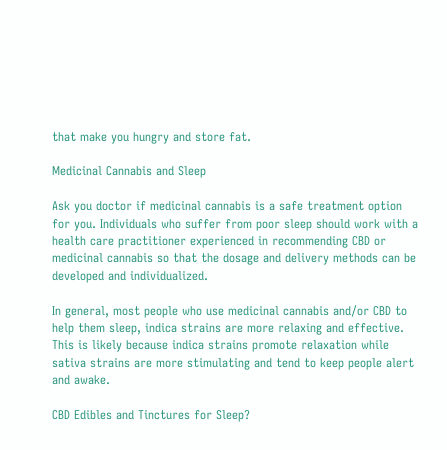that make you hungry and store fat.

Medicinal Cannabis and Sleep

Ask you doctor if medicinal cannabis is a safe treatment option for you. Individuals who suffer from poor sleep should work with a health care practitioner experienced in recommending CBD or medicinal cannabis so that the dosage and delivery methods can be developed and individualized.

In general, most people who use medicinal cannabis and/or CBD to help them sleep, indica strains are more relaxing and effective. This is likely because indica strains promote relaxation while sativa strains are more stimulating and tend to keep people alert and awake.

CBD Edibles and Tinctures for Sleep?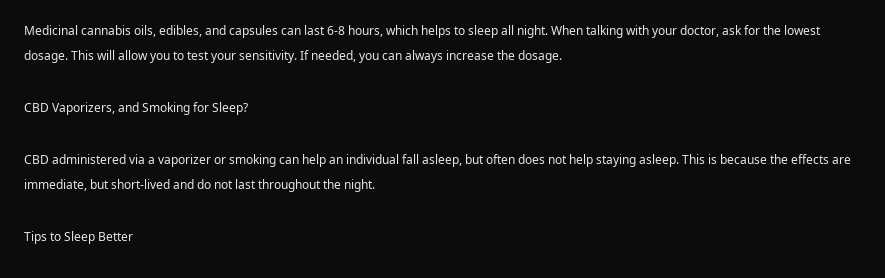Medicinal cannabis oils, edibles, and capsules can last 6-8 hours, which helps to sleep all night. When talking with your doctor, ask for the lowest dosage. This will allow you to test your sensitivity. If needed, you can always increase the dosage.

CBD Vaporizers, and Smoking for Sleep?

CBD administered via a vaporizer or smoking can help an individual fall asleep, but often does not help staying asleep. This is because the effects are immediate, but short-lived and do not last throughout the night.

Tips to Sleep Better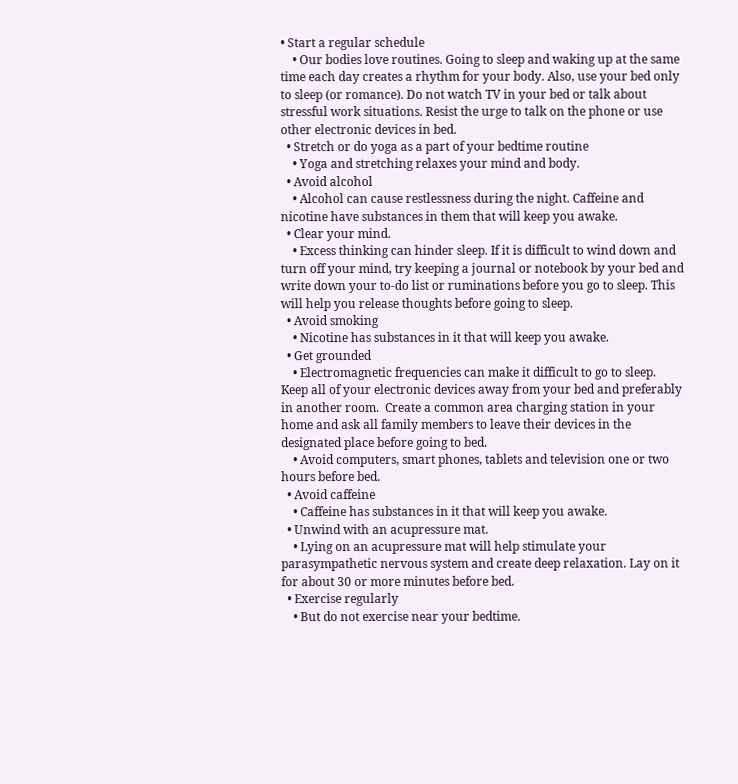• Start a regular schedule
    • Our bodies love routines. Going to sleep and waking up at the same time each day creates a rhythm for your body. Also, use your bed only to sleep (or romance). Do not watch TV in your bed or talk about stressful work situations. Resist the urge to talk on the phone or use other electronic devices in bed.
  • Stretch or do yoga as a part of your bedtime routine
    • Yoga and stretching relaxes your mind and body.
  • Avoid alcohol
    • Alcohol can cause restlessness during the night. Caffeine and nicotine have substances in them that will keep you awake.
  • Clear your mind.
    • Excess thinking can hinder sleep. If it is difficult to wind down and turn off your mind, try keeping a journal or notebook by your bed and write down your to-do list or ruminations before you go to sleep. This will help you release thoughts before going to sleep.
  • Avoid smoking
    • Nicotine has substances in it that will keep you awake.
  • Get grounded
    • Electromagnetic frequencies can make it difficult to go to sleep. Keep all of your electronic devices away from your bed and preferably in another room.  Create a common area charging station in your home and ask all family members to leave their devices in the designated place before going to bed.
    • Avoid computers, smart phones, tablets and television one or two hours before bed.
  • Avoid caffeine
    • Caffeine has substances in it that will keep you awake.
  • Unwind with an acupressure mat.
    • Lying on an acupressure mat will help stimulate your parasympathetic nervous system and create deep relaxation. Lay on it for about 30 or more minutes before bed.
  • Exercise regularly
    • But do not exercise near your bedtime.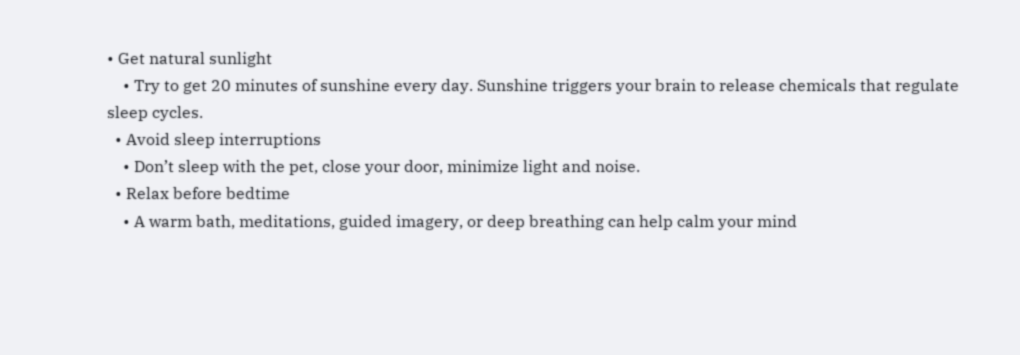• Get natural sunlight
    • Try to get 20 minutes of sunshine every day. Sunshine triggers your brain to release chemicals that regulate sleep cycles.
  • Avoid sleep interruptions
    • Don’t sleep with the pet, close your door, minimize light and noise.
  • Relax before bedtime
    • A warm bath, meditations, guided imagery, or deep breathing can help calm your mind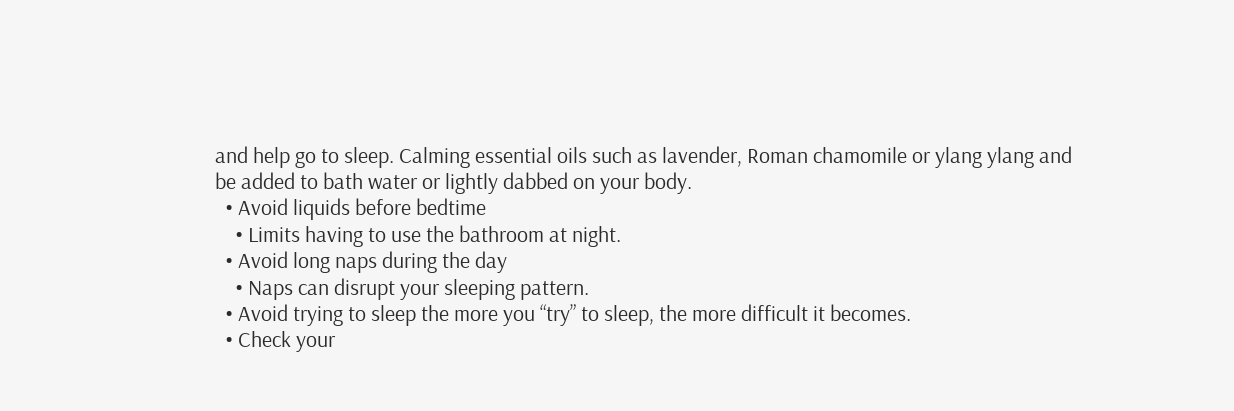and help go to sleep. Calming essential oils such as lavender, Roman chamomile or ylang ylang and be added to bath water or lightly dabbed on your body.
  • Avoid liquids before bedtime
    • Limits having to use the bathroom at night.
  • Avoid long naps during the day
    • Naps can disrupt your sleeping pattern.
  • Avoid trying to sleep the more you “try” to sleep, the more difficult it becomes.
  • Check your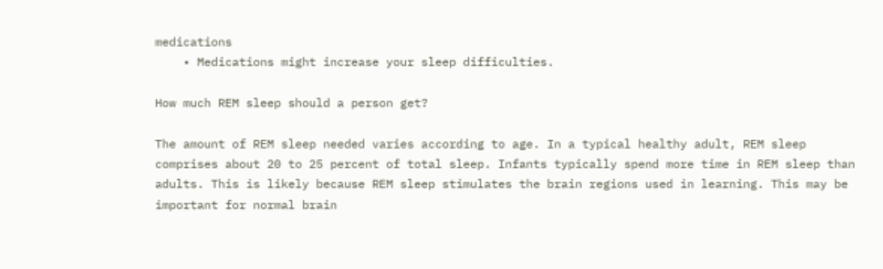medications
    • Medications might increase your sleep difficulties.

How much REM sleep should a person get?

The amount of REM sleep needed varies according to age. In a typical healthy adult, REM sleep comprises about 20 to 25 percent of total sleep. Infants typically spend more time in REM sleep than adults. This is likely because REM sleep stimulates the brain regions used in learning. This may be important for normal brain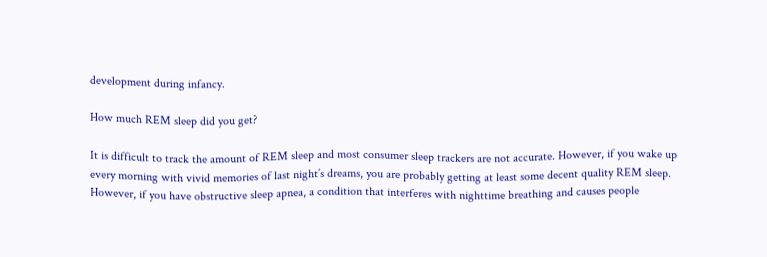development during infancy.

How much REM sleep did you get?

It is difficult to track the amount of REM sleep and most consumer sleep trackers are not accurate. However, if you wake up every morning with vivid memories of last night’s dreams, you are probably getting at least some decent quality REM sleep. However, if you have obstructive sleep apnea, a condition that interferes with nighttime breathing and causes people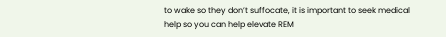to wake so they don’t suffocate, it is important to seek medical help so you can help elevate REM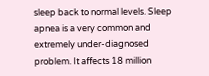sleep back to normal levels. Sleep apnea is a very common and extremely under-diagnosed problem. It affects 18 million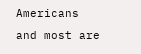Americans and most are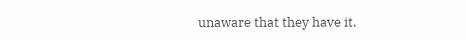unaware that they have it.